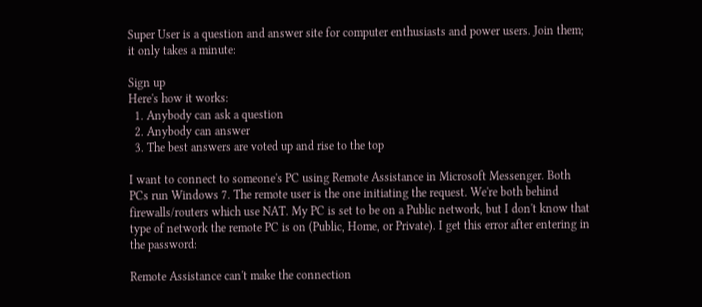Super User is a question and answer site for computer enthusiasts and power users. Join them; it only takes a minute:

Sign up
Here's how it works:
  1. Anybody can ask a question
  2. Anybody can answer
  3. The best answers are voted up and rise to the top

I want to connect to someone's PC using Remote Assistance in Microsoft Messenger. Both PCs run Windows 7. The remote user is the one initiating the request. We're both behind firewalls/routers which use NAT. My PC is set to be on a Public network, but I don't know that type of network the remote PC is on (Public, Home, or Private). I get this error after entering in the password:

Remote Assistance can't make the connection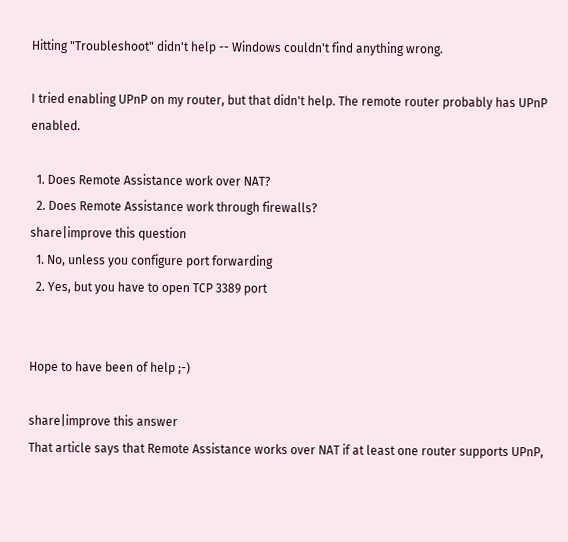Hitting "Troubleshoot" didn't help -- Windows couldn't find anything wrong.

I tried enabling UPnP on my router, but that didn't help. The remote router probably has UPnP enabled.

  1. Does Remote Assistance work over NAT?
  2. Does Remote Assistance work through firewalls?
share|improve this question
  1. No, unless you configure port forwarding
  2. Yes, but you have to open TCP 3389 port


Hope to have been of help ;-)

share|improve this answer
That article says that Remote Assistance works over NAT if at least one router supports UPnP,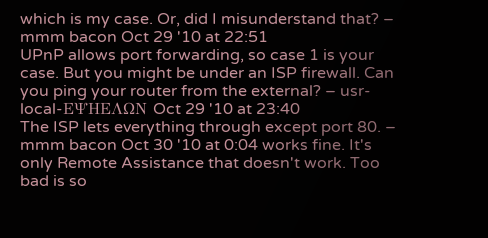which is my case. Or, did I misunderstand that? – mmm bacon Oct 29 '10 at 22:51
UPnP allows port forwarding, so case 1 is your case. But you might be under an ISP firewall. Can you ping your router from the external? – usr-local-ΕΨΗΕΛΩΝ Oct 29 '10 at 23:40
The ISP lets everything through except port 80. – mmm bacon Oct 30 '10 at 0:04 works fine. It's only Remote Assistance that doesn't work. Too bad is so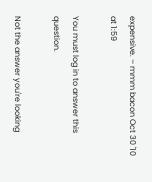expensive. – mmm bacon Oct 30 '10 at 1:59

You must log in to answer this question.

Not the answer you're looking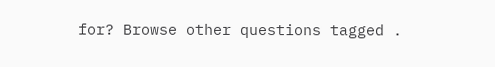for? Browse other questions tagged .